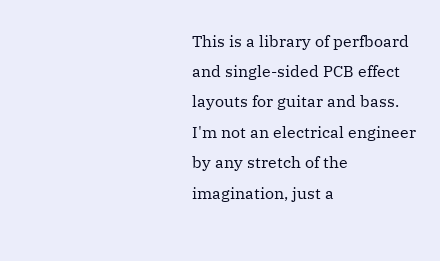This is a library of perfboard and single-sided PCB effect layouts for guitar and bass. I'm not an electrical engineer by any stretch of the imagination, just a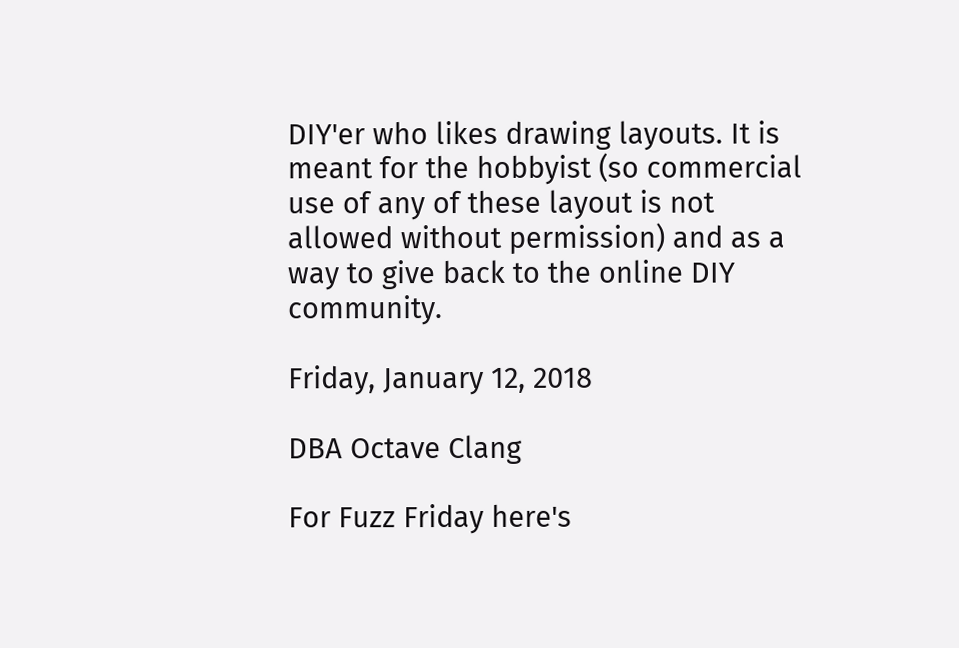DIY'er who likes drawing layouts. It is meant for the hobbyist (so commercial use of any of these layout is not allowed without permission) and as a way to give back to the online DIY community.

Friday, January 12, 2018

DBA Octave Clang

For Fuzz Friday here's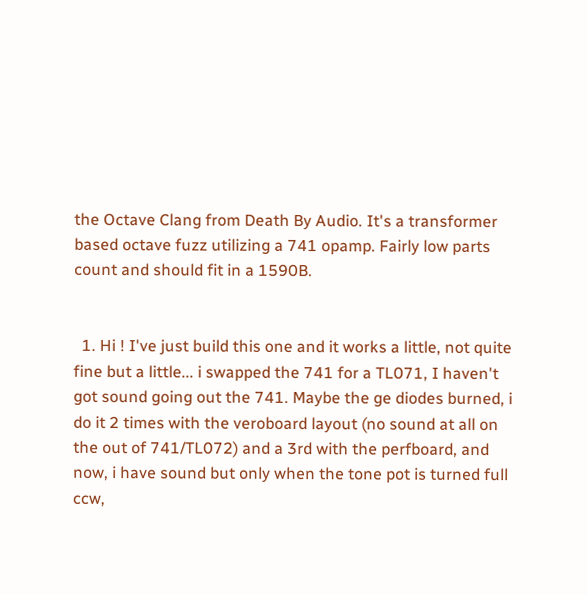the Octave Clang from Death By Audio. It's a transformer based octave fuzz utilizing a 741 opamp. Fairly low parts count and should fit in a 1590B.


  1. Hi ! I've just build this one and it works a little, not quite fine but a little... i swapped the 741 for a TL071, I haven't got sound going out the 741. Maybe the ge diodes burned, i do it 2 times with the veroboard layout (no sound at all on the out of 741/TL072) and a 3rd with the perfboard, and now, i have sound but only when the tone pot is turned full ccw,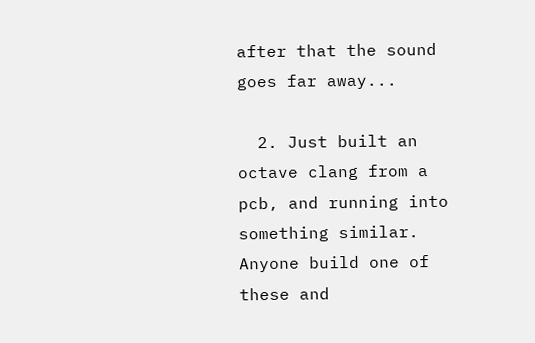after that the sound goes far away...

  2. Just built an octave clang from a pcb, and running into something similar. Anyone build one of these and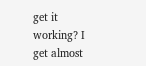get it working? I get almost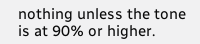nothing unless the tone is at 90% or higher.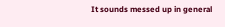It sounds messed up in general